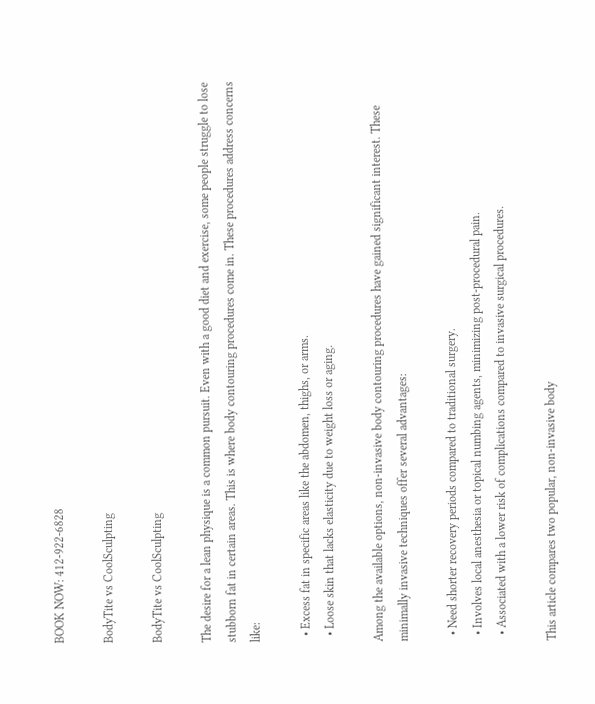BOOK NOW: 412-922-6828

BodyTite vs CoolSculpting

BodyTite vs CoolSculpting

The desire for a lean physique is a common pursuit. Even with a good diet and exercise, some people struggle to lose stubborn fat in certain areas. This is where body contouring procedures come in. These procedures address concerns like:

  • Excess fat in specific areas like the abdomen, thighs, or arms.
  • Loose skin that lacks elasticity due to weight loss or aging.

Among the available options, non-invasive body contouring procedures have gained significant interest. These minimally invasive techniques offer several advantages:

  • Need shorter recovery periods compared to traditional surgery.
  • Involves local anesthesia or topical numbing agents, minimizing post-procedural pain.
  • Associated with a lower risk of complications compared to invasive surgical procedures.

This article compares two popular, non-invasive body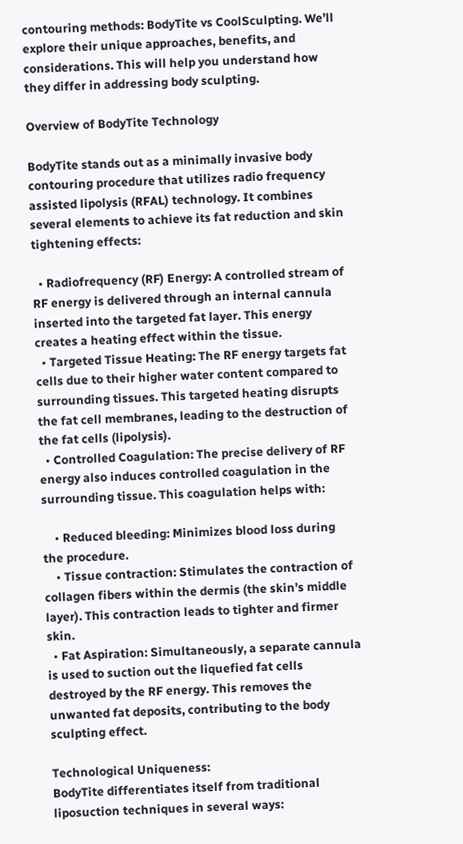contouring methods: BodyTite vs CoolSculpting. We’ll explore their unique approaches, benefits, and considerations. This will help you understand how they differ in addressing body sculpting.

Overview of BodyTite Technology

BodyTite stands out as a minimally invasive body contouring procedure that utilizes radio frequency assisted lipolysis (RFAL) technology. It combines several elements to achieve its fat reduction and skin tightening effects:

  • Radiofrequency (RF) Energy: A controlled stream of RF energy is delivered through an internal cannula inserted into the targeted fat layer. This energy creates a heating effect within the tissue.
  • Targeted Tissue Heating: The RF energy targets fat cells due to their higher water content compared to surrounding tissues. This targeted heating disrupts the fat cell membranes, leading to the destruction of the fat cells (lipolysis).
  • Controlled Coagulation: The precise delivery of RF energy also induces controlled coagulation in the surrounding tissue. This coagulation helps with:

    • Reduced bleeding: Minimizes blood loss during the procedure.
    • Tissue contraction: Stimulates the contraction of collagen fibers within the dermis (the skin’s middle layer). This contraction leads to tighter and firmer skin.
  • Fat Aspiration: Simultaneously, a separate cannula is used to suction out the liquefied fat cells destroyed by the RF energy. This removes the unwanted fat deposits, contributing to the body sculpting effect.

Technological Uniqueness:
BodyTite differentiates itself from traditional liposuction techniques in several ways: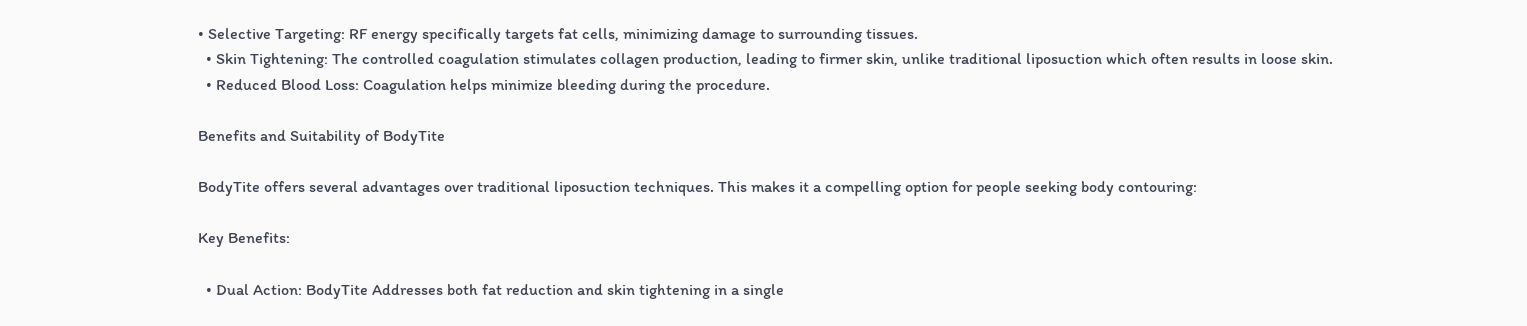• Selective Targeting: RF energy specifically targets fat cells, minimizing damage to surrounding tissues.
  • Skin Tightening: The controlled coagulation stimulates collagen production, leading to firmer skin, unlike traditional liposuction which often results in loose skin.
  • Reduced Blood Loss: Coagulation helps minimize bleeding during the procedure.

Benefits and Suitability of BodyTite

BodyTite offers several advantages over traditional liposuction techniques. This makes it a compelling option for people seeking body contouring:

Key Benefits:

  • Dual Action: BodyTite Addresses both fat reduction and skin tightening in a single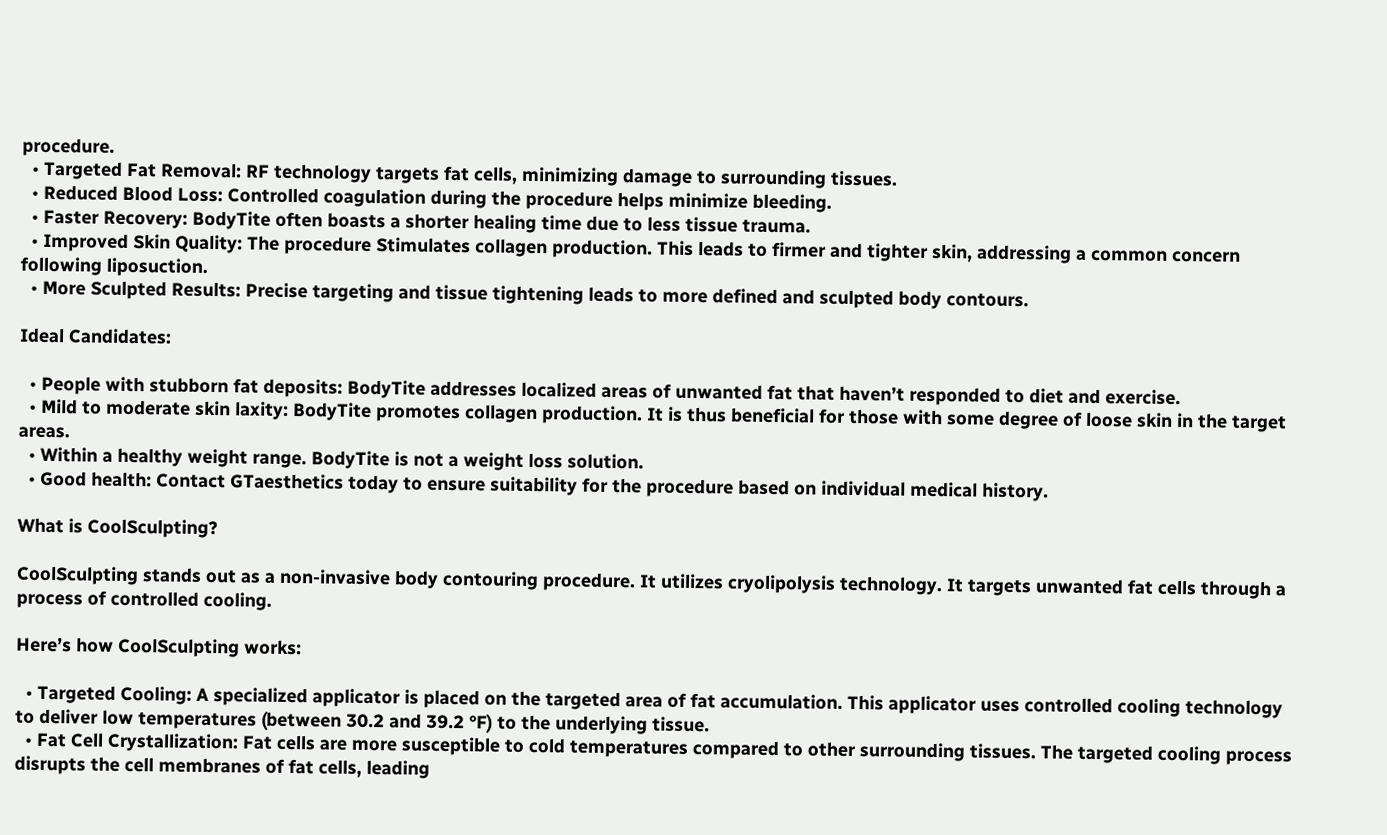procedure.
  • Targeted Fat Removal: RF technology targets fat cells, minimizing damage to surrounding tissues.
  • Reduced Blood Loss: Controlled coagulation during the procedure helps minimize bleeding.
  • Faster Recovery: BodyTite often boasts a shorter healing time due to less tissue trauma.
  • Improved Skin Quality: The procedure Stimulates collagen production. This leads to firmer and tighter skin, addressing a common concern following liposuction.
  • More Sculpted Results: Precise targeting and tissue tightening leads to more defined and sculpted body contours.

Ideal Candidates:

  • People with stubborn fat deposits: BodyTite addresses localized areas of unwanted fat that haven’t responded to diet and exercise.
  • Mild to moderate skin laxity: BodyTite promotes collagen production. It is thus beneficial for those with some degree of loose skin in the target areas.
  • Within a healthy weight range. BodyTite is not a weight loss solution.
  • Good health: Contact GTaesthetics today to ensure suitability for the procedure based on individual medical history.

What is CoolSculpting?

CoolSculpting stands out as a non-invasive body contouring procedure. It utilizes cryolipolysis technology. It targets unwanted fat cells through a process of controlled cooling.

Here’s how CoolSculpting works:

  • Targeted Cooling: A specialized applicator is placed on the targeted area of fat accumulation. This applicator uses controlled cooling technology to deliver low temperatures (between 30.2 and 39.2 °F) to the underlying tissue.
  • Fat Cell Crystallization: Fat cells are more susceptible to cold temperatures compared to other surrounding tissues. The targeted cooling process disrupts the cell membranes of fat cells, leading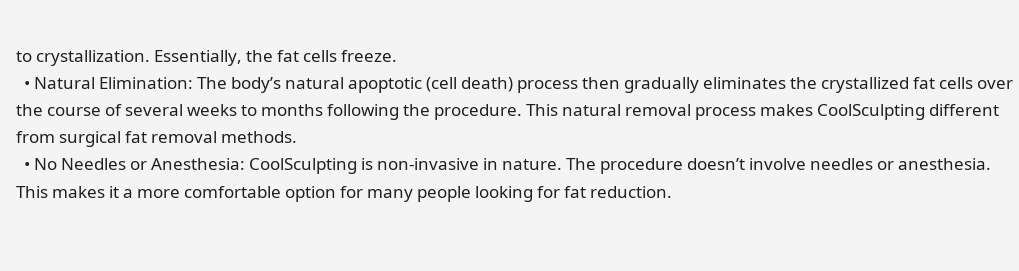to crystallization. Essentially, the fat cells freeze.
  • Natural Elimination: The body’s natural apoptotic (cell death) process then gradually eliminates the crystallized fat cells over the course of several weeks to months following the procedure. This natural removal process makes CoolSculpting different from surgical fat removal methods.
  • No Needles or Anesthesia: CoolSculpting is non-invasive in nature. The procedure doesn’t involve needles or anesthesia. This makes it a more comfortable option for many people looking for fat reduction.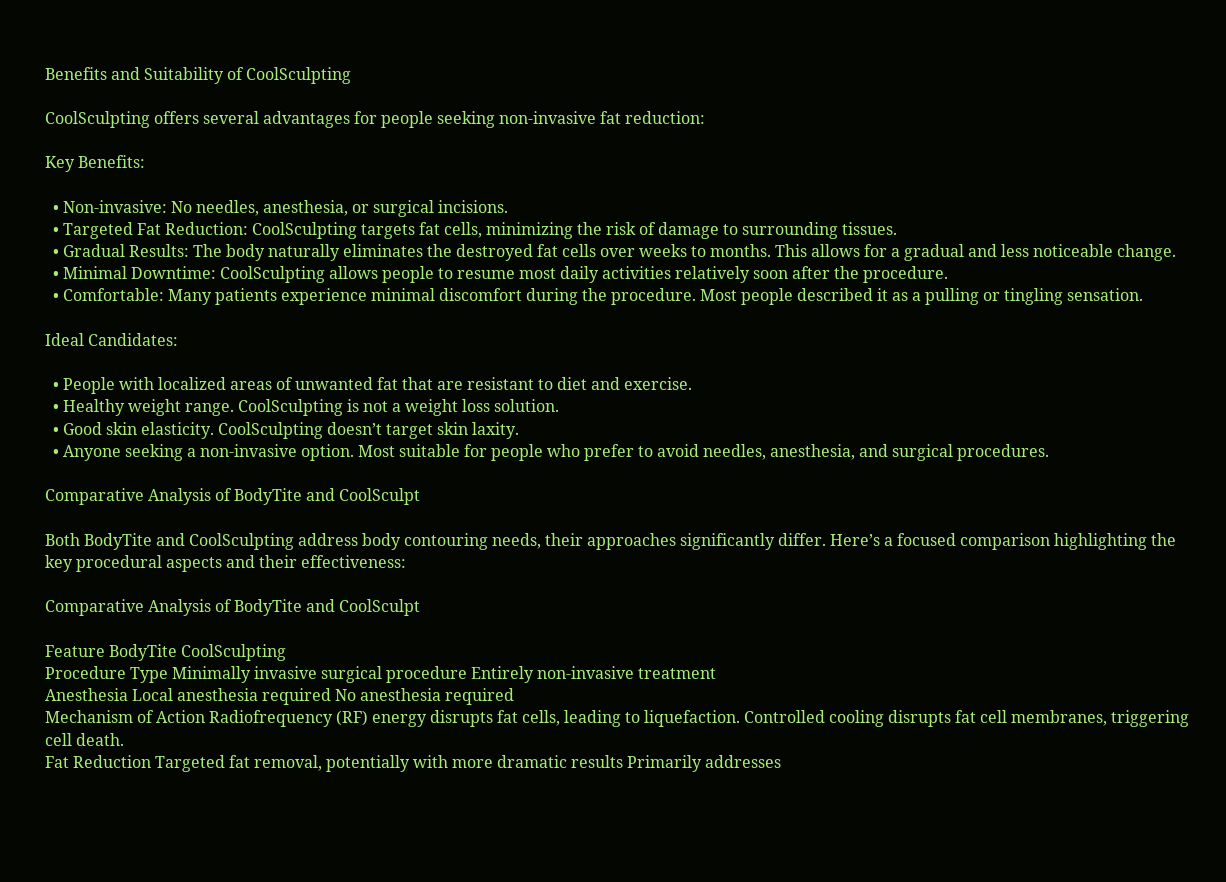Benefits and Suitability of CoolSculpting

CoolSculpting offers several advantages for people seeking non-invasive fat reduction:

Key Benefits:

  • Non-invasive: No needles, anesthesia, or surgical incisions.
  • Targeted Fat Reduction: CoolSculpting targets fat cells, minimizing the risk of damage to surrounding tissues.
  • Gradual Results: The body naturally eliminates the destroyed fat cells over weeks to months. This allows for a gradual and less noticeable change.
  • Minimal Downtime: CoolSculpting allows people to resume most daily activities relatively soon after the procedure.
  • Comfortable: Many patients experience minimal discomfort during the procedure. Most people described it as a pulling or tingling sensation.

Ideal Candidates:

  • People with localized areas of unwanted fat that are resistant to diet and exercise.
  • Healthy weight range. CoolSculpting is not a weight loss solution.
  • Good skin elasticity. CoolSculpting doesn’t target skin laxity.
  • Anyone seeking a non-invasive option. Most suitable for people who prefer to avoid needles, anesthesia, and surgical procedures.

Comparative Analysis of BodyTite and CoolSculpt

Both BodyTite and CoolSculpting address body contouring needs, their approaches significantly differ. Here’s a focused comparison highlighting the key procedural aspects and their effectiveness:

Comparative Analysis of BodyTite and CoolSculpt

Feature BodyTite CoolSculpting
Procedure Type Minimally invasive surgical procedure Entirely non-invasive treatment
Anesthesia Local anesthesia required No anesthesia required
Mechanism of Action Radiofrequency (RF) energy disrupts fat cells, leading to liquefaction. Controlled cooling disrupts fat cell membranes, triggering cell death.
Fat Reduction Targeted fat removal, potentially with more dramatic results Primarily addresses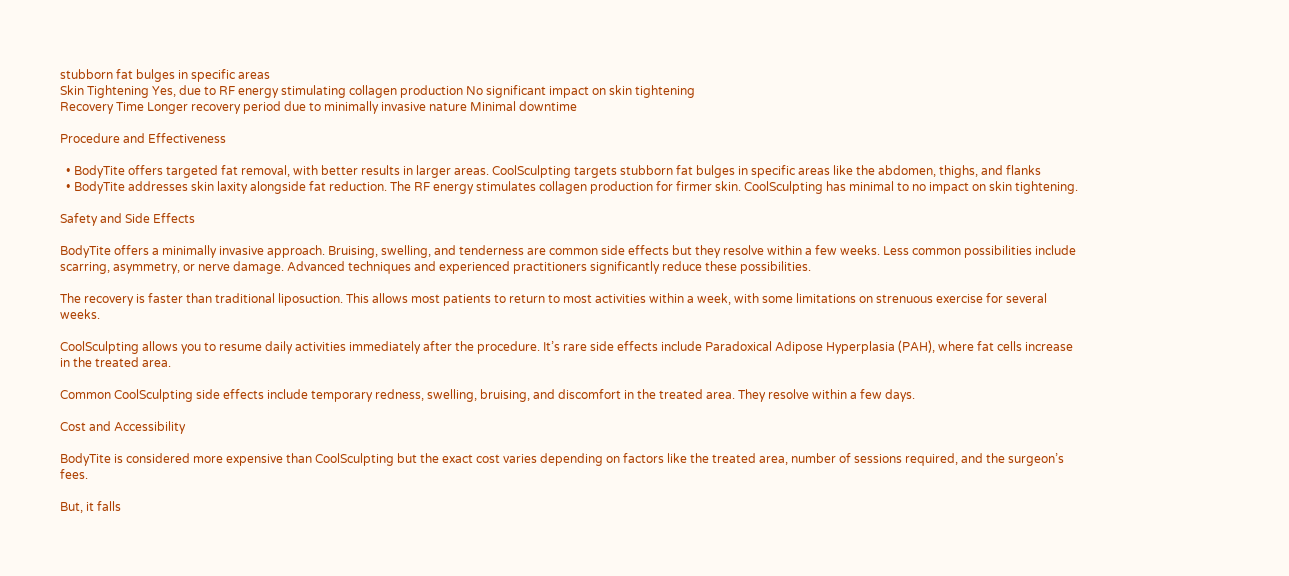stubborn fat bulges in specific areas
Skin Tightening Yes, due to RF energy stimulating collagen production No significant impact on skin tightening
Recovery Time Longer recovery period due to minimally invasive nature Minimal downtime

Procedure and Effectiveness

  • BodyTite offers targeted fat removal, with better results in larger areas. CoolSculpting targets stubborn fat bulges in specific areas like the abdomen, thighs, and flanks
  • BodyTite addresses skin laxity alongside fat reduction. The RF energy stimulates collagen production for firmer skin. CoolSculpting has minimal to no impact on skin tightening.

Safety and Side Effects

BodyTite offers a minimally invasive approach. Bruising, swelling, and tenderness are common side effects but they resolve within a few weeks. Less common possibilities include scarring, asymmetry, or nerve damage. Advanced techniques and experienced practitioners significantly reduce these possibilities.

The recovery is faster than traditional liposuction. This allows most patients to return to most activities within a week, with some limitations on strenuous exercise for several weeks.

CoolSculpting allows you to resume daily activities immediately after the procedure. It’s rare side effects include Paradoxical Adipose Hyperplasia (PAH), where fat cells increase in the treated area.

Common CoolSculpting side effects include temporary redness, swelling, bruising, and discomfort in the treated area. They resolve within a few days.

Cost and Accessibility

BodyTite is considered more expensive than CoolSculpting but the exact cost varies depending on factors like the treated area, number of sessions required, and the surgeon’s fees.

But, it falls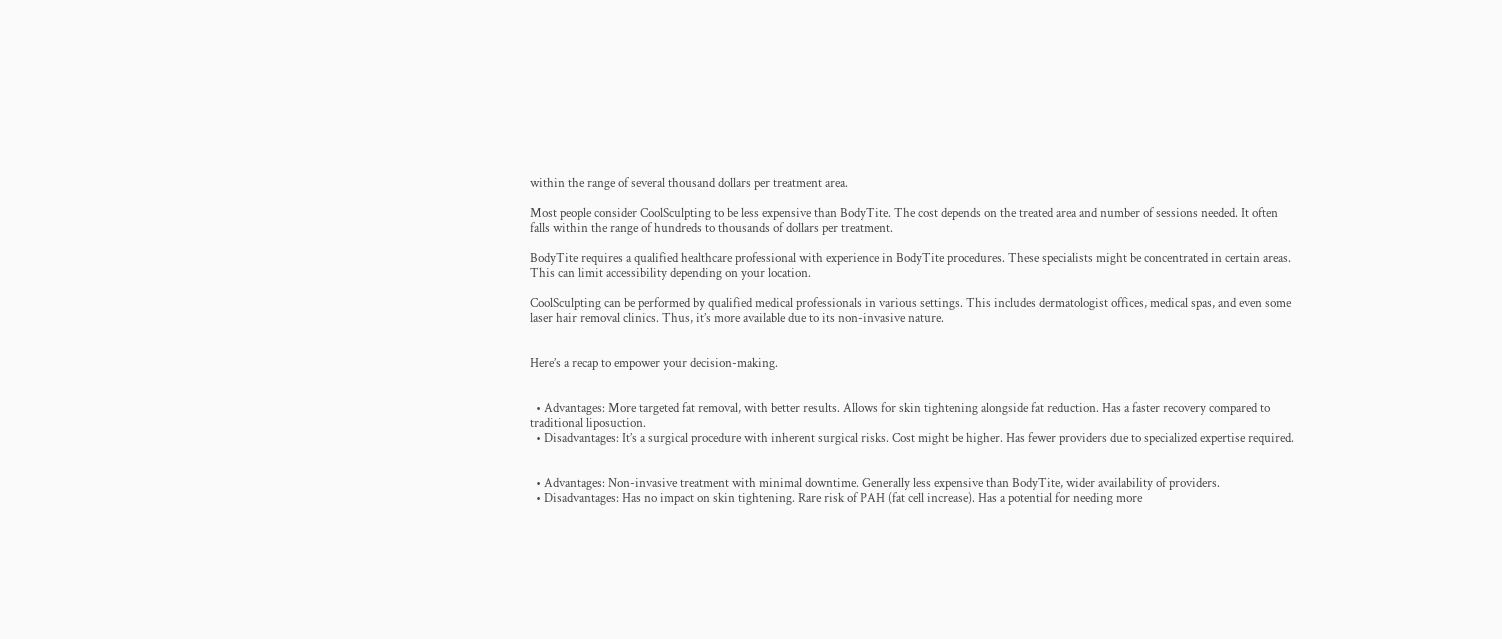within the range of several thousand dollars per treatment area.

Most people consider CoolSculpting to be less expensive than BodyTite. The cost depends on the treated area and number of sessions needed. It often falls within the range of hundreds to thousands of dollars per treatment.

BodyTite requires a qualified healthcare professional with experience in BodyTite procedures. These specialists might be concentrated in certain areas. This can limit accessibility depending on your location.

CoolSculpting can be performed by qualified medical professionals in various settings. This includes dermatologist offices, medical spas, and even some laser hair removal clinics. Thus, it’s more available due to its non-invasive nature.


Here’s a recap to empower your decision-making.


  • Advantages: More targeted fat removal, with better results. Allows for skin tightening alongside fat reduction. Has a faster recovery compared to traditional liposuction.
  • Disadvantages: It’s a surgical procedure with inherent surgical risks. Cost might be higher. Has fewer providers due to specialized expertise required.


  • Advantages: Non-invasive treatment with minimal downtime. Generally less expensive than BodyTite, wider availability of providers.
  • Disadvantages: Has no impact on skin tightening. Rare risk of PAH (fat cell increase). Has a potential for needing more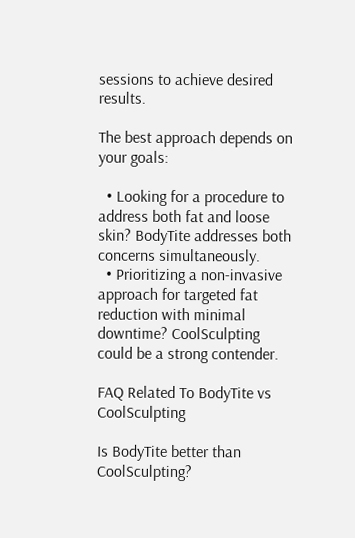sessions to achieve desired results.

The best approach depends on your goals:

  • Looking for a procedure to address both fat and loose skin? BodyTite addresses both concerns simultaneously.
  • Prioritizing a non-invasive approach for targeted fat reduction with minimal downtime? CoolSculpting could be a strong contender.

FAQ Related To BodyTite vs CoolSculpting

Is BodyTite better than CoolSculpting?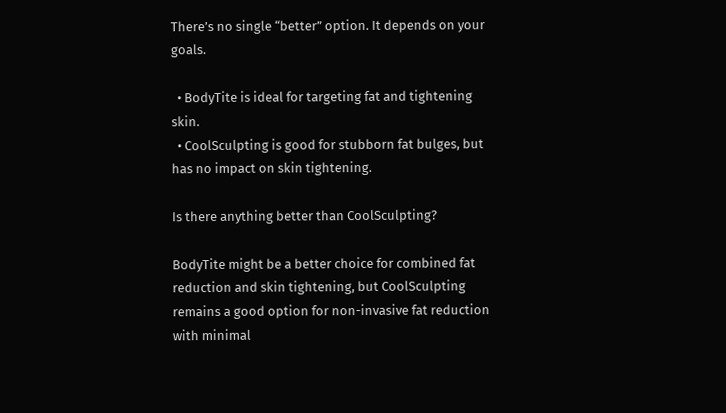There’s no single “better” option. It depends on your goals.

  • BodyTite is ideal for targeting fat and tightening skin.
  • CoolSculpting is good for stubborn fat bulges, but has no impact on skin tightening.

Is there anything better than CoolSculpting?

BodyTite might be a better choice for combined fat reduction and skin tightening, but CoolSculpting remains a good option for non-invasive fat reduction with minimal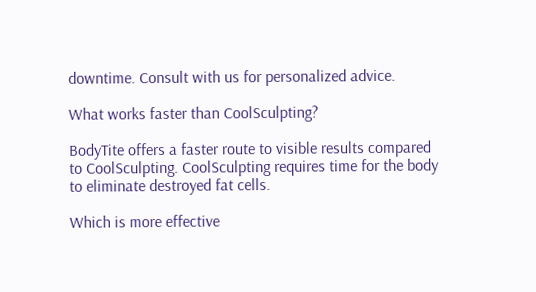downtime. Consult with us for personalized advice.

What works faster than CoolSculpting?

BodyTite offers a faster route to visible results compared to CoolSculpting. CoolSculpting requires time for the body to eliminate destroyed fat cells.

Which is more effective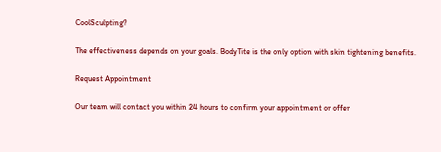CoolSculpting?

The effectiveness depends on your goals. BodyTite is the only option with skin tightening benefits.

Request Appointment

Our team will contact you within 24 hours to confirm your appointment or offer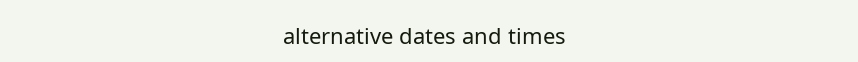alternative dates and times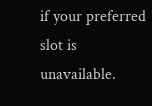if your preferred slot is unavailable.